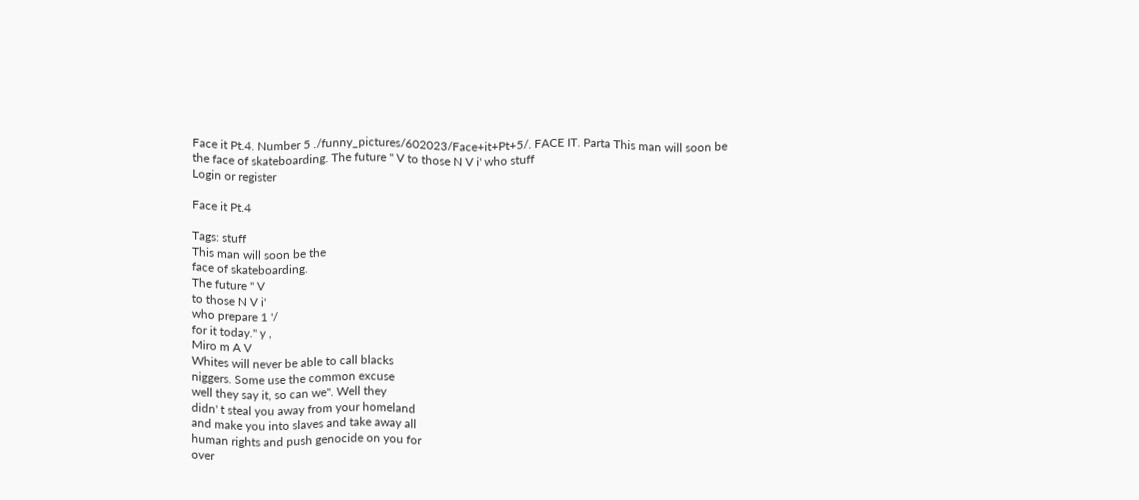Face it Pt.4. Number 5 ./funny_pictures/602023/Face+it+Pt+5/. FACE IT. Parta This man will soon be the face of skateboarding. The future " V to those N V i' who stuff
Login or register

Face it Pt.4

Tags: stuff
This man will soon be the
face of skateboarding.
The future " V
to those N V i'
who prepare 1 '/
for it today." y ,
Miro m A V
Whites will never be able to call blacks
niggers. Some use the common excuse
well they say it, so can we". Well they
didn' t steal you away from your homeland
and make you into slaves and take away all
human rights and push genocide on you for
over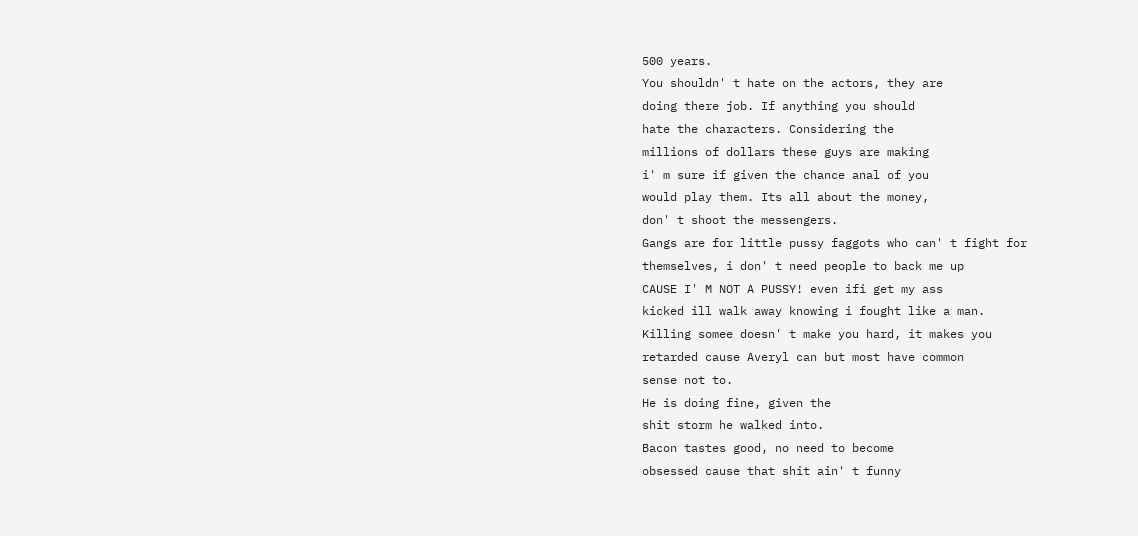500 years.
You shouldn' t hate on the actors, they are
doing there job. If anything you should
hate the characters. Considering the
millions of dollars these guys are making
i' m sure if given the chance anal of you
would play them. Its all about the money,
don' t shoot the messengers.
Gangs are for little pussy faggots who can' t fight for
themselves, i don' t need people to back me up
CAUSE I' M NOT A PUSSY! even ifi get my ass
kicked ill walk away knowing i fought like a man.
Killing somee doesn' t make you hard, it makes you
retarded cause Averyl can but most have common
sense not to.
He is doing fine, given the
shit storm he walked into.
Bacon tastes good, no need to become
obsessed cause that shit ain' t funny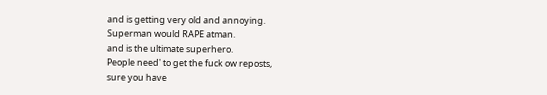and is getting very old and annoying.
Superman would RAPE atman.
and is the ultimate superhero.
People need' to get the fuck ow reposts,
sure you have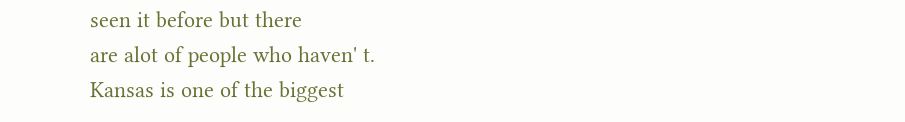seen it before but there
are alot of people who haven' t.
Kansas is one of the biggest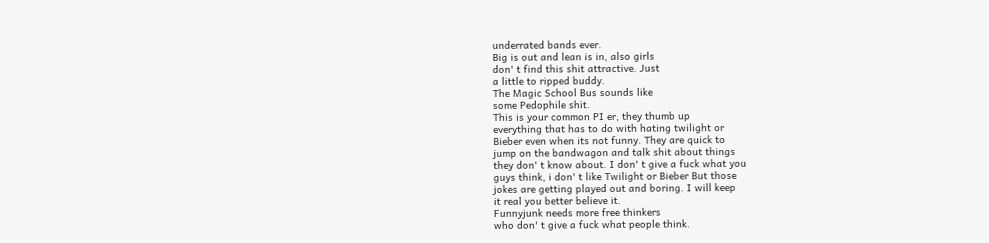underrated bands ever.
Big is out and lean is in, also girls
don' t find this shit attractive. Just
a little to ripped buddy.
The Magic School Bus sounds like
some Pedophile shit.
This is your common PI er, they thumb up
everything that has to do with hating twilight or
Bieber even when its not funny. They are quick to
jump on the bandwagon and talk shit about things
they don' t know about. I don' t give a fuck what you
guys think, i don' t like Twilight or Bieber But those
jokes are getting played out and boring. I will keep
it real you better believe it.
Funnyjunk needs more free thinkers
who don' t give a fuck what people think.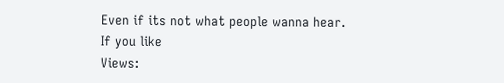Even if its not what people wanna hear.
If you like
Views: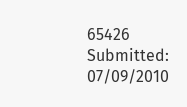65426 Submitted: 07/09/2010